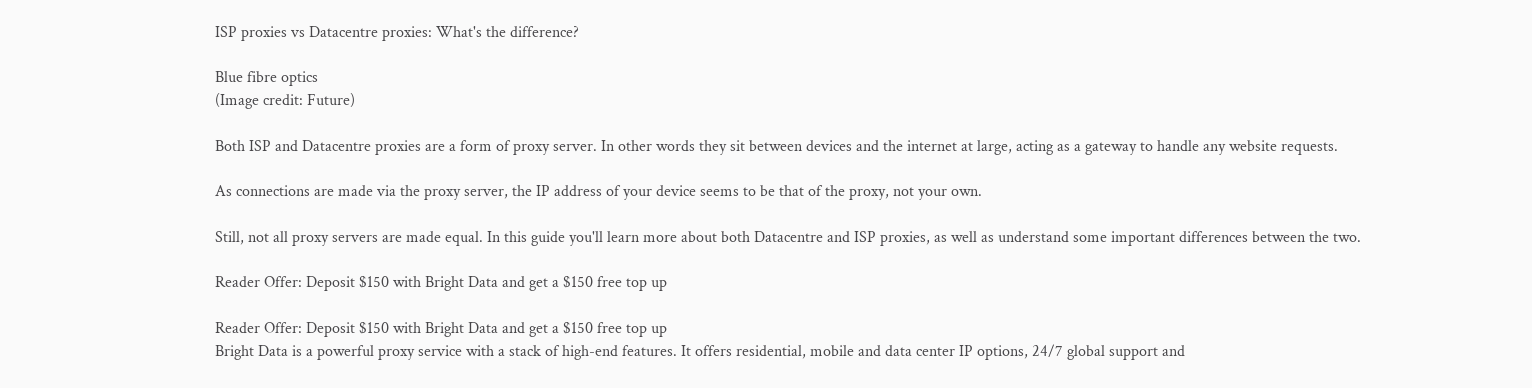ISP proxies vs Datacentre proxies: What's the difference?

Blue fibre optics
(Image credit: Future)

Both ISP and Datacentre proxies are a form of proxy server. In other words they sit between devices and the internet at large, acting as a gateway to handle any website requests.

As connections are made via the proxy server, the IP address of your device seems to be that of the proxy, not your own.

Still, not all proxy servers are made equal. In this guide you'll learn more about both Datacentre and ISP proxies, as well as understand some important differences between the two.

Reader Offer: Deposit $150 with Bright Data and get a $150 free top up

Reader Offer: Deposit $150 with Bright Data and get a $150 free top up
Bright Data is a powerful proxy service with a stack of high-end features. It offers residential, mobile and data center IP options, 24/7 global support and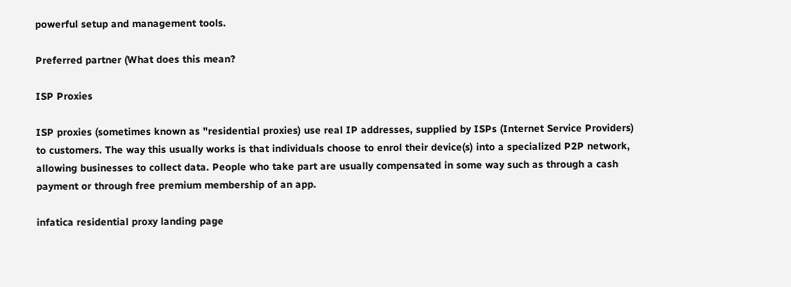powerful setup and management tools.

Preferred partner (What does this mean?

ISP Proxies

ISP proxies (sometimes known as "residential proxies) use real IP addresses, supplied by ISPs (Internet Service Providers) to customers. The way this usually works is that individuals choose to enrol their device(s) into a specialized P2P network, allowing businesses to collect data. People who take part are usually compensated in some way such as through a cash payment or through free premium membership of an app.

infatica residential proxy landing page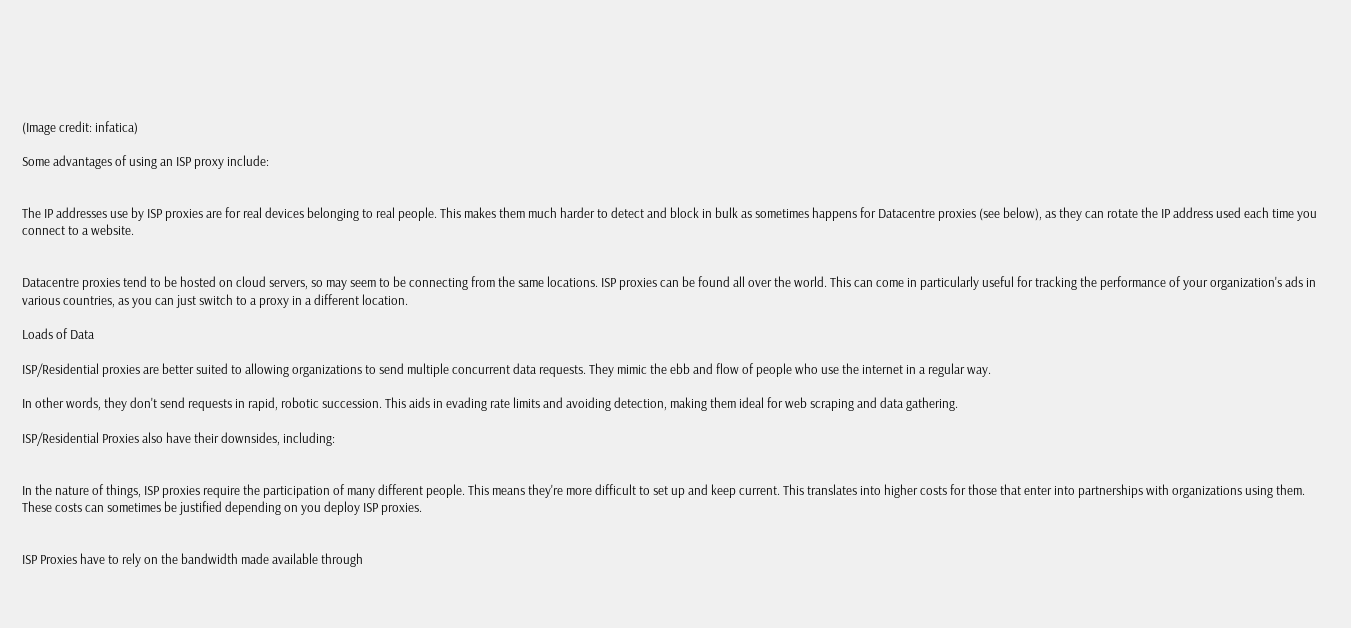(Image credit: infatica)

Some advantages of using an ISP proxy include:


The IP addresses use by ISP proxies are for real devices belonging to real people. This makes them much harder to detect and block in bulk as sometimes happens for Datacentre proxies (see below), as they can rotate the IP address used each time you connect to a website.


Datacentre proxies tend to be hosted on cloud servers, so may seem to be connecting from the same locations. ISP proxies can be found all over the world. This can come in particularly useful for tracking the performance of your organization's ads in various countries, as you can just switch to a proxy in a different location.

Loads of Data

ISP/Residential proxies are better suited to allowing organizations to send multiple concurrent data requests. They mimic the ebb and flow of people who use the internet in a regular way.

In other words, they don't send requests in rapid, robotic succession. This aids in evading rate limits and avoiding detection, making them ideal for web scraping and data gathering.

ISP/Residential Proxies also have their downsides, including:


In the nature of things, ISP proxies require the participation of many different people. This means they're more difficult to set up and keep current. This translates into higher costs for those that enter into partnerships with organizations using them. These costs can sometimes be justified depending on you deploy ISP proxies.


ISP Proxies have to rely on the bandwidth made available through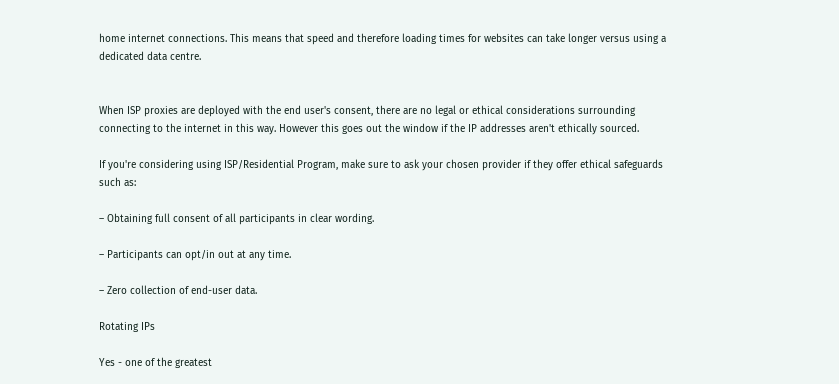home internet connections. This means that speed and therefore loading times for websites can take longer versus using a dedicated data centre.


When ISP proxies are deployed with the end user's consent, there are no legal or ethical considerations surrounding connecting to the internet in this way. However this goes out the window if the IP addresses aren't ethically sourced.

If you're considering using ISP/Residential Program, make sure to ask your chosen provider if they offer ethical safeguards such as:

– Obtaining full consent of all participants in clear wording.

– Participants can opt/in out at any time.

– Zero collection of end-user data.

Rotating IPs

Yes - one of the greatest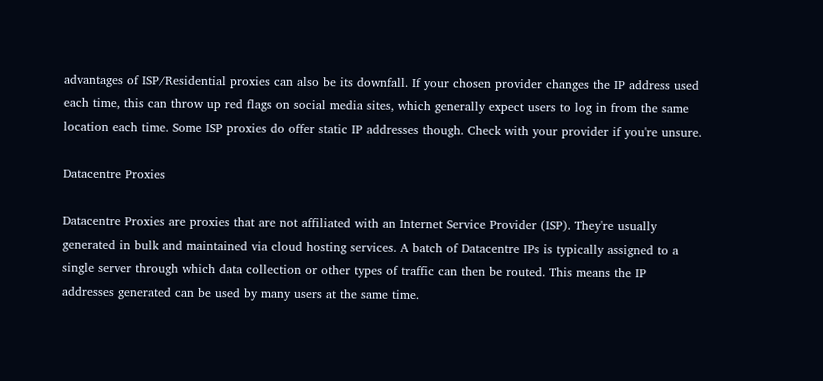advantages of ISP/Residential proxies can also be its downfall. If your chosen provider changes the IP address used each time, this can throw up red flags on social media sites, which generally expect users to log in from the same location each time. Some ISP proxies do offer static IP addresses though. Check with your provider if you're unsure.

Datacentre Proxies

Datacentre Proxies are proxies that are not affiliated with an Internet Service Provider (ISP). They're usually generated in bulk and maintained via cloud hosting services. A batch of Datacentre IPs is typically assigned to a single server through which data collection or other types of traffic can then be routed. This means the IP addresses generated can be used by many users at the same time.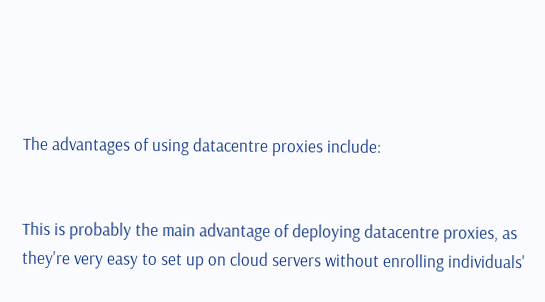The advantages of using datacentre proxies include:


This is probably the main advantage of deploying datacentre proxies, as they're very easy to set up on cloud servers without enrolling individuals'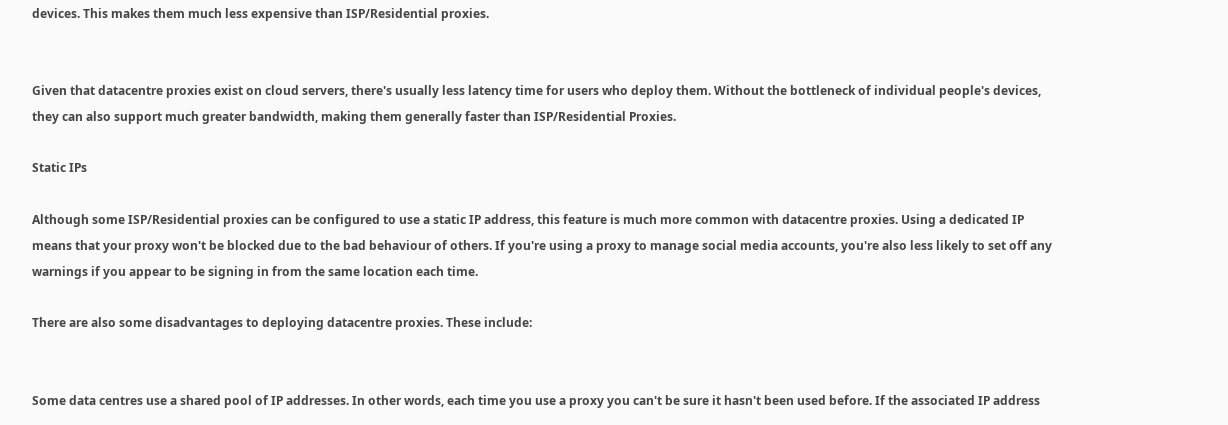devices. This makes them much less expensive than ISP/Residential proxies.


Given that datacentre proxies exist on cloud servers, there's usually less latency time for users who deploy them. Without the bottleneck of individual people's devices, they can also support much greater bandwidth, making them generally faster than ISP/Residential Proxies.

Static IPs

Although some ISP/Residential proxies can be configured to use a static IP address, this feature is much more common with datacentre proxies. Using a dedicated IP means that your proxy won't be blocked due to the bad behaviour of others. If you're using a proxy to manage social media accounts, you're also less likely to set off any warnings if you appear to be signing in from the same location each time.

There are also some disadvantages to deploying datacentre proxies. These include:


Some data centres use a shared pool of IP addresses. In other words, each time you use a proxy you can't be sure it hasn't been used before. If the associated IP address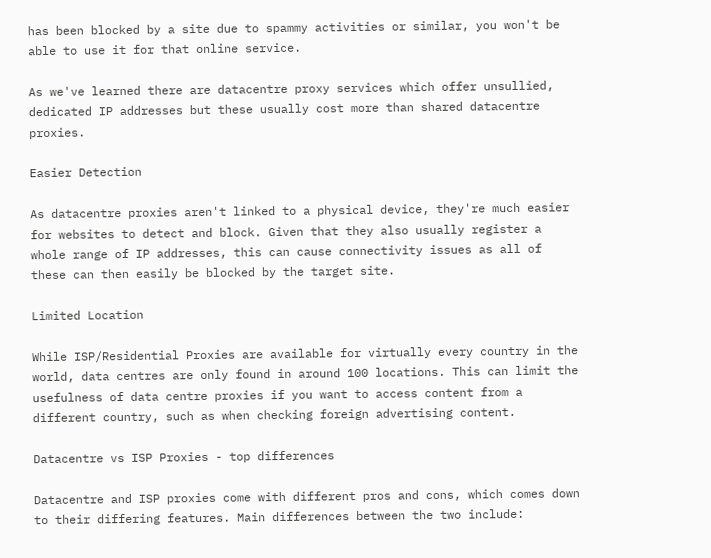has been blocked by a site due to spammy activities or similar, you won't be able to use it for that online service.

As we've learned there are datacentre proxy services which offer unsullied, dedicated IP addresses but these usually cost more than shared datacentre proxies.

Easier Detection

As datacentre proxies aren't linked to a physical device, they're much easier for websites to detect and block. Given that they also usually register a whole range of IP addresses, this can cause connectivity issues as all of these can then easily be blocked by the target site.

Limited Location

While ISP/Residential Proxies are available for virtually every country in the world, data centres are only found in around 100 locations. This can limit the usefulness of data centre proxies if you want to access content from a different country, such as when checking foreign advertising content.

Datacentre vs ISP Proxies - top differences

Datacentre and ISP proxies come with different pros and cons, which comes down to their differing features. Main differences between the two include: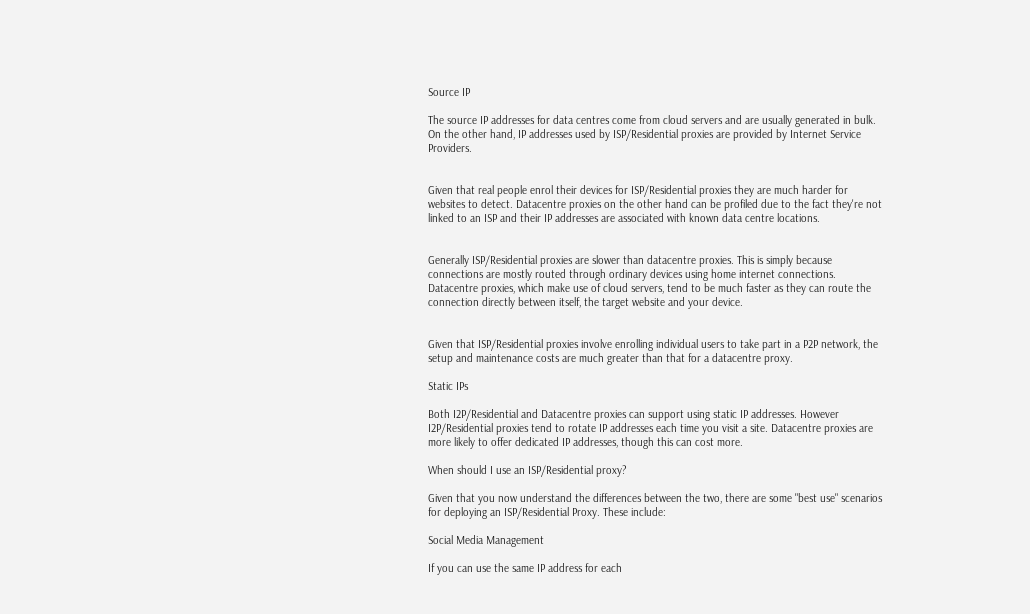Source IP

The source IP addresses for data centres come from cloud servers and are usually generated in bulk. On the other hand, IP addresses used by ISP/Residential proxies are provided by Internet Service Providers.


Given that real people enrol their devices for ISP/Residential proxies they are much harder for websites to detect. Datacentre proxies on the other hand can be profiled due to the fact they're not linked to an ISP and their IP addresses are associated with known data centre locations.


Generally ISP/Residential proxies are slower than datacentre proxies. This is simply because connections are mostly routed through ordinary devices using home internet connections. Datacentre proxies, which make use of cloud servers, tend to be much faster as they can route the connection directly between itself, the target website and your device.


Given that ISP/Residential proxies involve enrolling individual users to take part in a P2P network, the setup and maintenance costs are much greater than that for a datacentre proxy.

Static IPs

Both I2P/Residential and Datacentre proxies can support using static IP addresses. However I2P/Residential proxies tend to rotate IP addresses each time you visit a site. Datacentre proxies are more likely to offer dedicated IP addresses, though this can cost more.

When should I use an ISP/Residential proxy?

Given that you now understand the differences between the two, there are some "best use" scenarios for deploying an ISP/Residential Proxy. These include:

Social Media Management

If you can use the same IP address for each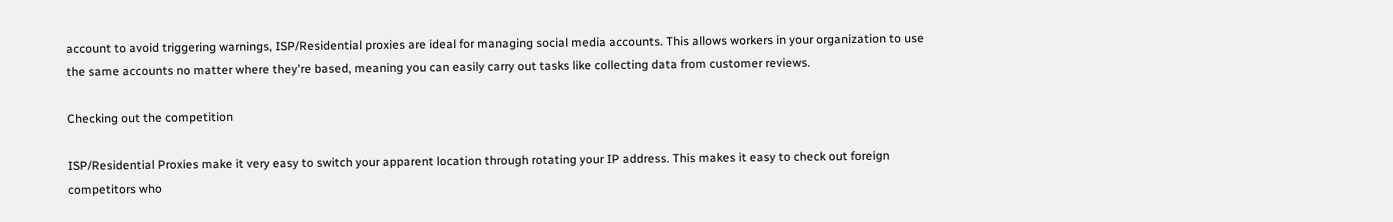account to avoid triggering warnings, ISP/Residential proxies are ideal for managing social media accounts. This allows workers in your organization to use the same accounts no matter where they're based, meaning you can easily carry out tasks like collecting data from customer reviews.

Checking out the competition

ISP/Residential Proxies make it very easy to switch your apparent location through rotating your IP address. This makes it easy to check out foreign competitors who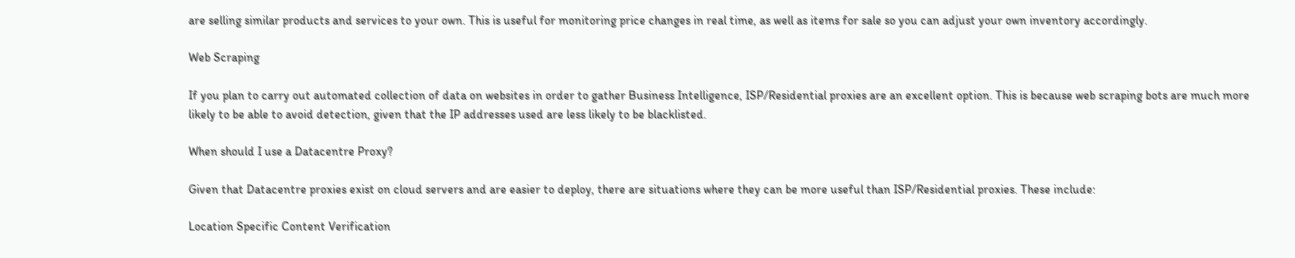are selling similar products and services to your own. This is useful for monitoring price changes in real time, as well as items for sale so you can adjust your own inventory accordingly.

Web Scraping

If you plan to carry out automated collection of data on websites in order to gather Business Intelligence, ISP/Residential proxies are an excellent option. This is because web scraping bots are much more likely to be able to avoid detection, given that the IP addresses used are less likely to be blacklisted.

When should I use a Datacentre Proxy?

Given that Datacentre proxies exist on cloud servers and are easier to deploy, there are situations where they can be more useful than ISP/Residential proxies. These include:

Location Specific Content Verification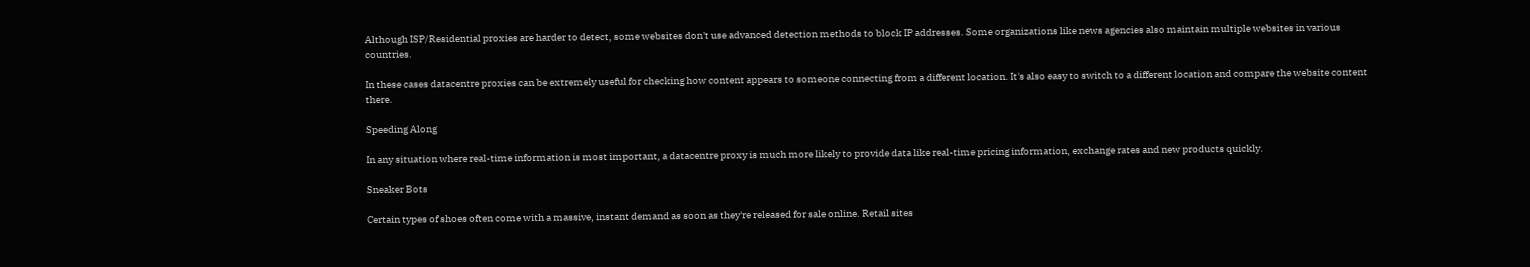Although ISP/Residential proxies are harder to detect, some websites don't use advanced detection methods to block IP addresses. Some organizations like news agencies also maintain multiple websites in various countries.

In these cases datacentre proxies can be extremely useful for checking how content appears to someone connecting from a different location. It's also easy to switch to a different location and compare the website content there.

Speeding Along

In any situation where real-time information is most important, a datacentre proxy is much more likely to provide data like real-time pricing information, exchange rates and new products quickly.

Sneaker Bots

Certain types of shoes often come with a massive, instant demand as soon as they're released for sale online. Retail sites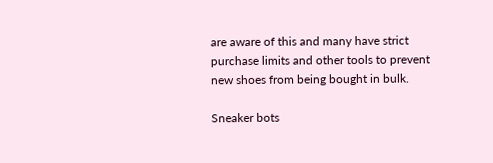are aware of this and many have strict purchase limits and other tools to prevent new shoes from being bought in bulk.

Sneaker bots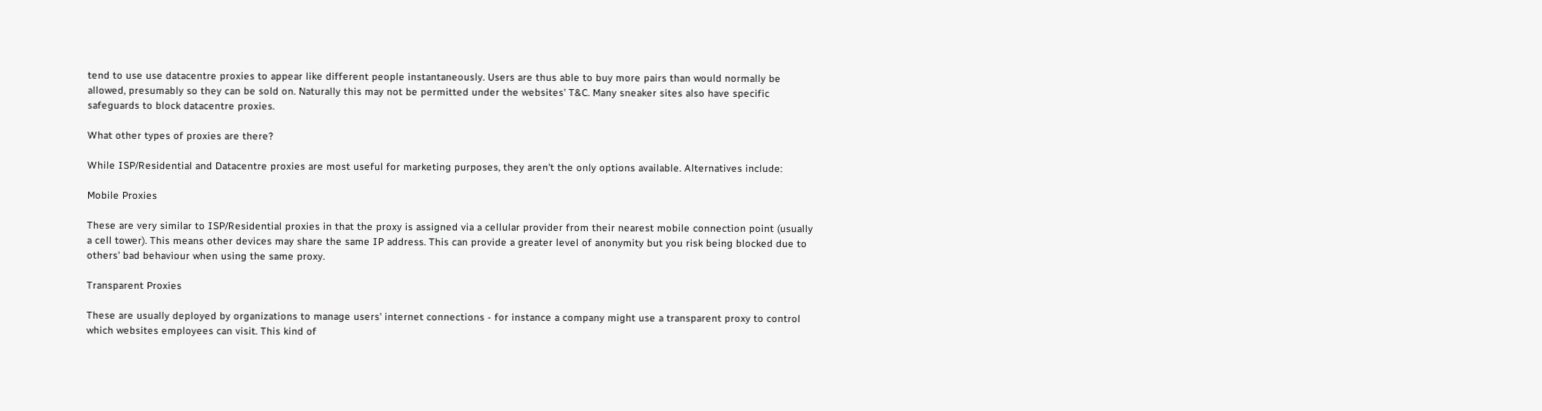tend to use use datacentre proxies to appear like different people instantaneously. Users are thus able to buy more pairs than would normally be allowed, presumably so they can be sold on. Naturally this may not be permitted under the websites' T&C. Many sneaker sites also have specific safeguards to block datacentre proxies.

What other types of proxies are there?

While ISP/Residential and Datacentre proxies are most useful for marketing purposes, they aren't the only options available. Alternatives include:

Mobile Proxies

These are very similar to ISP/Residential proxies in that the proxy is assigned via a cellular provider from their nearest mobile connection point (usually a cell tower). This means other devices may share the same IP address. This can provide a greater level of anonymity but you risk being blocked due to others' bad behaviour when using the same proxy.

Transparent Proxies

These are usually deployed by organizations to manage users' internet connections - for instance a company might use a transparent proxy to control which websites employees can visit. This kind of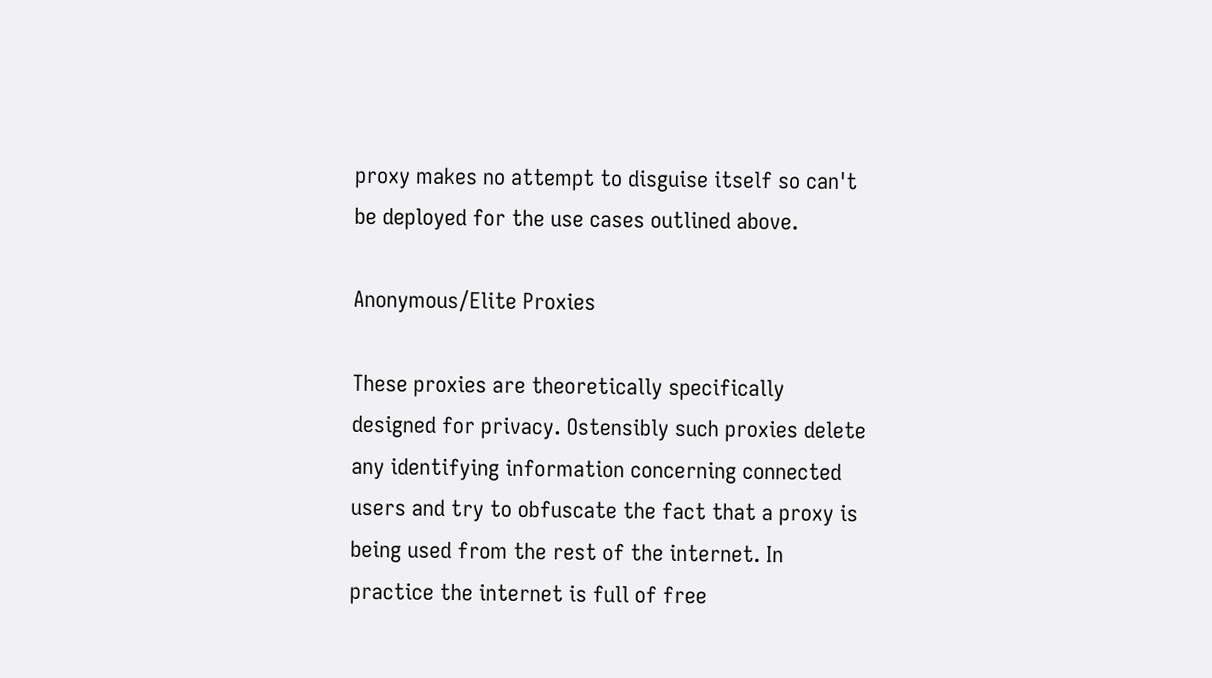proxy makes no attempt to disguise itself so can't be deployed for the use cases outlined above.

Anonymous/Elite Proxies

These proxies are theoretically specifically designed for privacy. Ostensibly such proxies delete any identifying information concerning connected users and try to obfuscate the fact that a proxy is being used from the rest of the internet. In practice the internet is full of free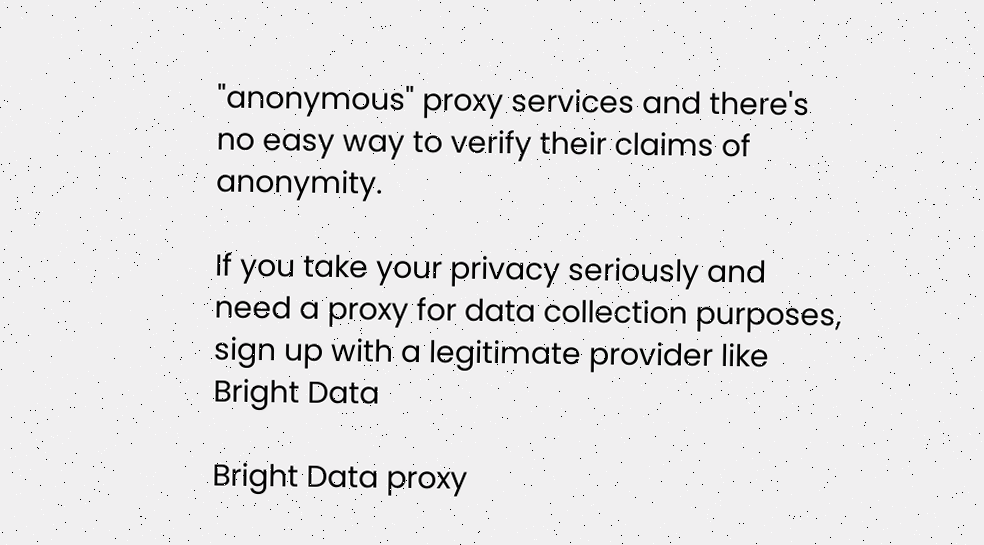"anonymous" proxy services and there's no easy way to verify their claims of anonymity.

If you take your privacy seriously and need a proxy for data collection purposes, sign up with a legitimate provider like Bright Data

Bright Data proxy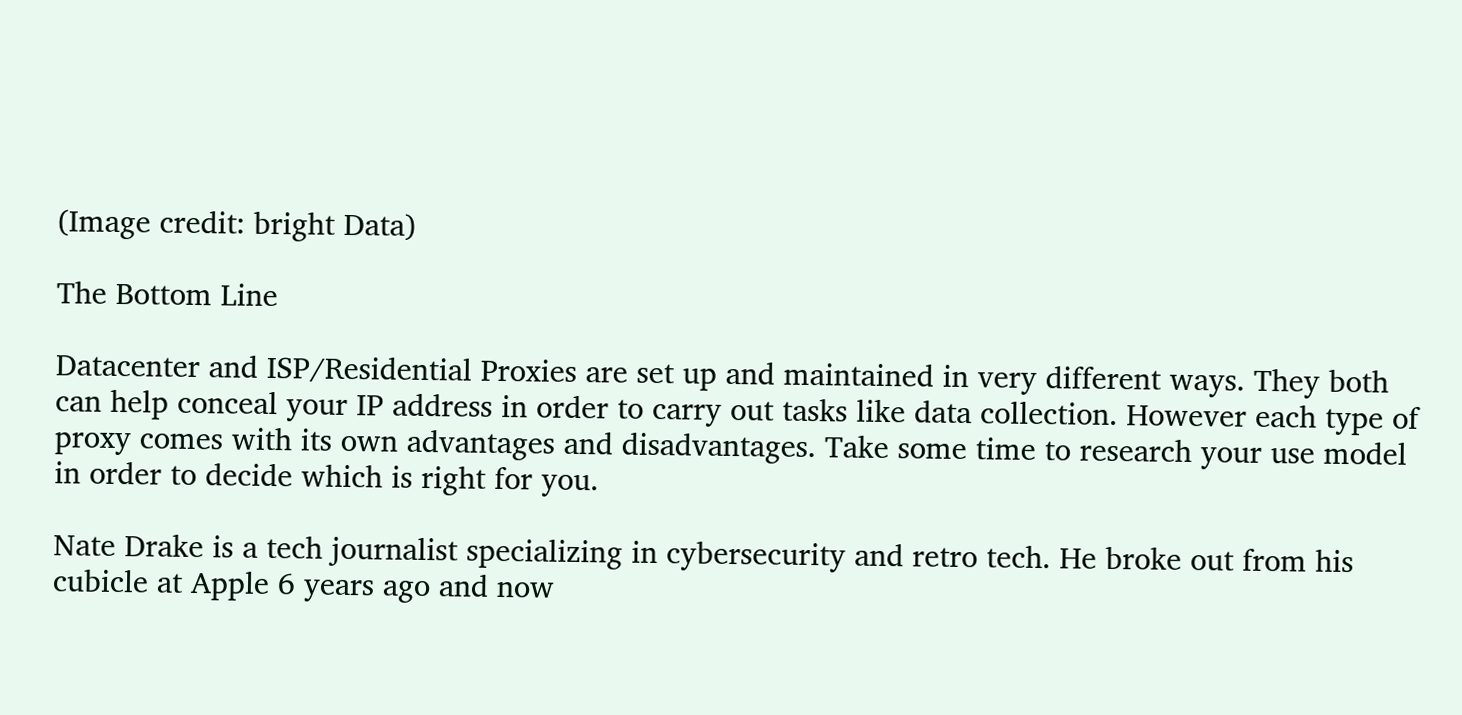(Image credit: bright Data)

The Bottom Line

Datacenter and ISP/Residential Proxies are set up and maintained in very different ways. They both can help conceal your IP address in order to carry out tasks like data collection. However each type of proxy comes with its own advantages and disadvantages. Take some time to research your use model in order to decide which is right for you.

Nate Drake is a tech journalist specializing in cybersecurity and retro tech. He broke out from his cubicle at Apple 6 years ago and now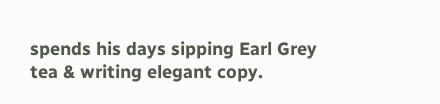spends his days sipping Earl Grey tea & writing elegant copy.